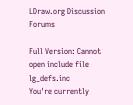LDraw.org Discussion Forums

Full Version: Cannot open include file lg_defs.inc
You're currently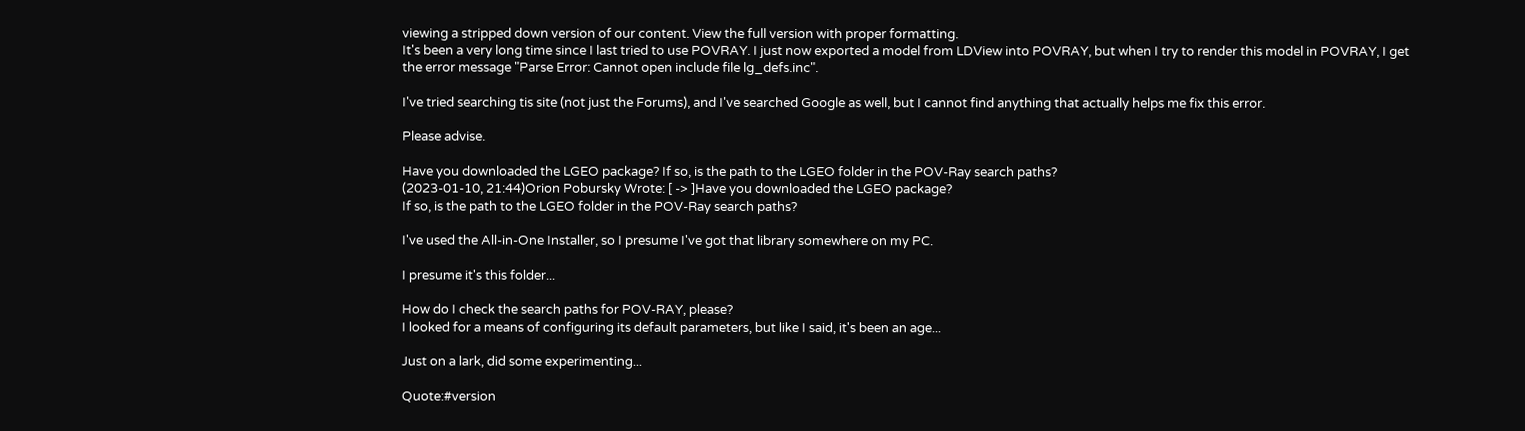viewing a stripped down version of our content. View the full version with proper formatting.
It's been a very long time since I last tried to use POVRAY. I just now exported a model from LDView into POVRAY, but when I try to render this model in POVRAY, I get the error message "Parse Error: Cannot open include file lg_defs.inc".

I've tried searching tis site (not just the Forums), and I've searched Google as well, but I cannot find anything that actually helps me fix this error.

Please advise.

Have you downloaded the LGEO package? If so, is the path to the LGEO folder in the POV-Ray search paths?
(2023-01-10, 21:44)Orion Pobursky Wrote: [ -> ]Have you downloaded the LGEO package?
If so, is the path to the LGEO folder in the POV-Ray search paths?

I've used the All-in-One Installer, so I presume I've got that library somewhere on my PC.

I presume it's this folder...

How do I check the search paths for POV-RAY, please?
I looked for a means of configuring its default parameters, but like I said, it's been an age...

Just on a lark, did some experimenting...

Quote:#version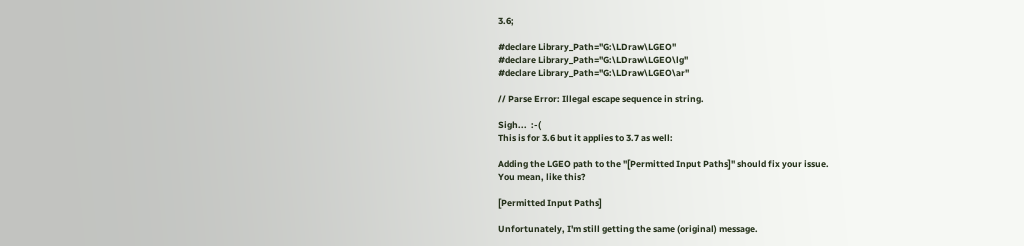3.6;

#declare Library_Path="G:\LDraw\LGEO"
#declare Library_Path="G:\LDraw\LGEO\lg"
#declare Library_Path="G:\LDraw\LGEO\ar"

// Parse Error: Illegal escape sequence in string.

Sigh...  :-(
This is for 3.6 but it applies to 3.7 as well:

Adding the LGEO path to the "[Permitted Input Paths]" should fix your issue.
You mean, like this?

[Permitted Input Paths]

Unfortunately, I'm still getting the same (original) message.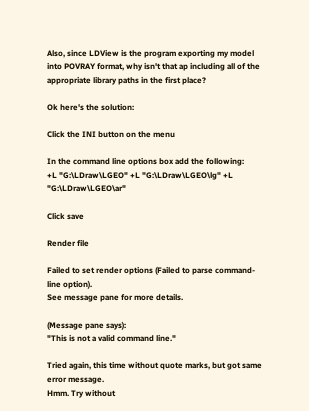Also, since LDView is the program exporting my model into POVRAY format, why isn't that ap including all of the appropriate library paths in the first place?

Ok here's the solution:

Click the INI button on the menu

In the command line options box add the following:
+L "G:\LDraw\LGEO" +L "G:\LDraw\LGEO\lg" +L "G:\LDraw\LGEO\ar"

Click save

Render file

Failed to set render options (Failed to parse command-line option).
See message pane for more details.

(Message pane says):
"This is not a valid command line."

Tried again, this time without quote marks, but got same error message.
Hmm. Try without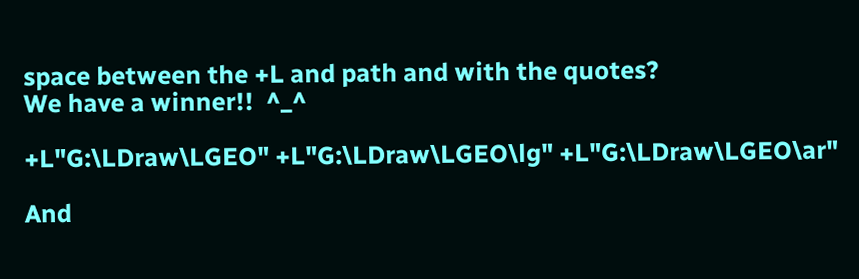space between the +L and path and with the quotes?
We have a winner!!  ^_^

+L"G:\LDraw\LGEO" +L"G:\LDraw\LGEO\lg" +L"G:\LDraw\LGEO\ar"

And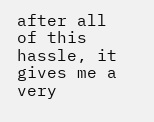after all of this hassle, it gives me a very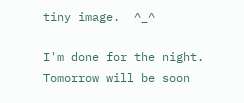tiny image.  ^_^

I'm done for the night. Tomorrow will be soon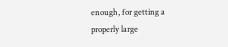enough, for getting a properly large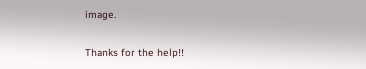image.

Thanks for the help!!